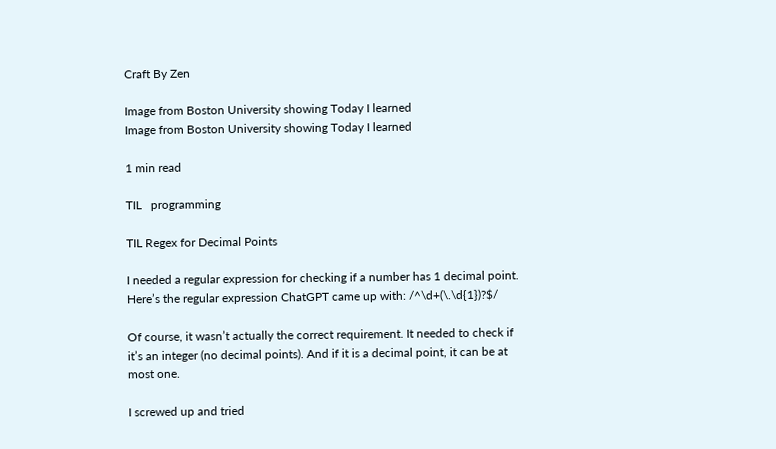Craft By Zen

Image from Boston University showing Today I learned
Image from Boston University showing Today I learned

1 min read

TIL   programming

TIL Regex for Decimal Points

I needed a regular expression for checking if a number has 1 decimal point. Here’s the regular expression ChatGPT came up with: /^\d+(\.\d{1})?$/

Of course, it wasn’t actually the correct requirement. It needed to check if it’s an integer (no decimal points). And if it is a decimal point, it can be at most one.

I screwed up and tried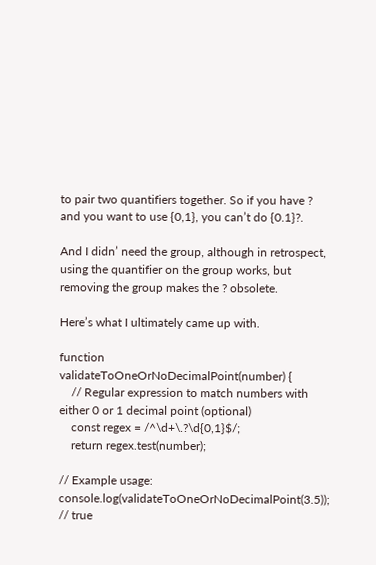to pair two quantifiers together. So if you have ? and you want to use {0,1}, you can’t do {0.1}?.

And I didn’ need the group, although in retrospect, using the quantifier on the group works, but removing the group makes the ? obsolete.

Here’s what I ultimately came up with.

function validateToOneOrNoDecimalPoint(number) {
    // Regular expression to match numbers with either 0 or 1 decimal point (optional)
    const regex = /^\d+\.?\d{0,1}$/;
    return regex.test(number);

// Example usage:
console.log(validateToOneOrNoDecimalPoint(3.5));   // true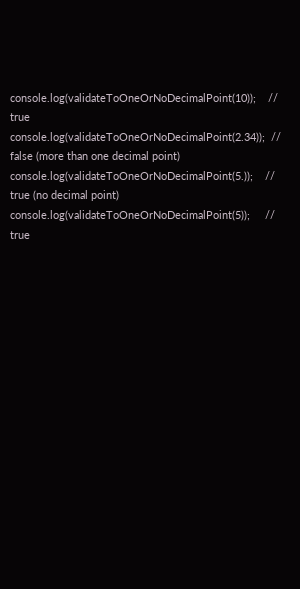console.log(validateToOneOrNoDecimalPoint(10));    // true
console.log(validateToOneOrNoDecimalPoint(2.34));  // false (more than one decimal point)
console.log(validateToOneOrNoDecimalPoint(5.));    // true (no decimal point)
console.log(validateToOneOrNoDecimalPoint(5));     // true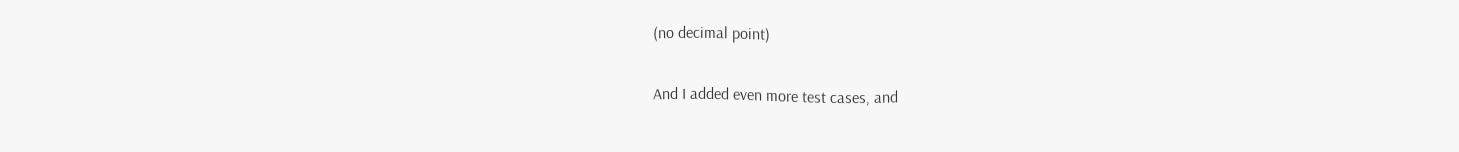(no decimal point)

And I added even more test cases, and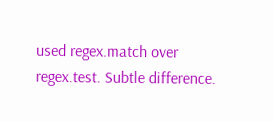used regex.match over regex.test. Subtle difference.